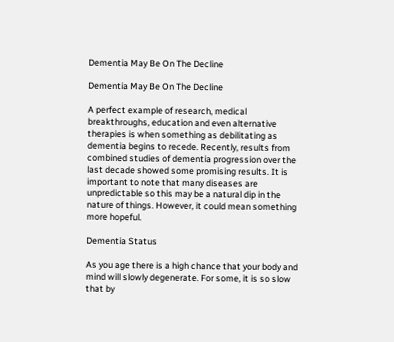Dementia May Be On The Decline

Dementia May Be On The Decline

A perfect example of research, medical breakthroughs, education and even alternative therapies is when something as debilitating as dementia begins to recede. Recently, results from combined studies of dementia progression over the last decade showed some promising results. It is important to note that many diseases are unpredictable so this may be a natural dip in the nature of things. However, it could mean something more hopeful.

Dementia Status

As you age there is a high chance that your body and mind will slowly degenerate. For some, it is so slow that by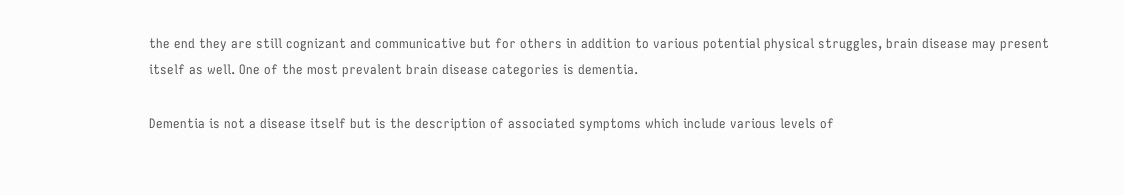the end they are still cognizant and communicative but for others in addition to various potential physical struggles, brain disease may present itself as well. One of the most prevalent brain disease categories is dementia.

Dementia is not a disease itself but is the description of associated symptoms which include various levels of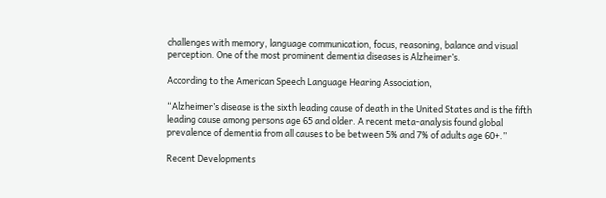challenges with memory, language communication, focus, reasoning, balance and visual perception. One of the most prominent dementia diseases is Alzheimer’s.

According to the American Speech Language Hearing Association,

“Alzheimer’s disease is the sixth leading cause of death in the United States and is the fifth leading cause among persons age 65 and older. A recent meta-analysis found global prevalence of dementia from all causes to be between 5% and 7% of adults age 60+.”

Recent Developments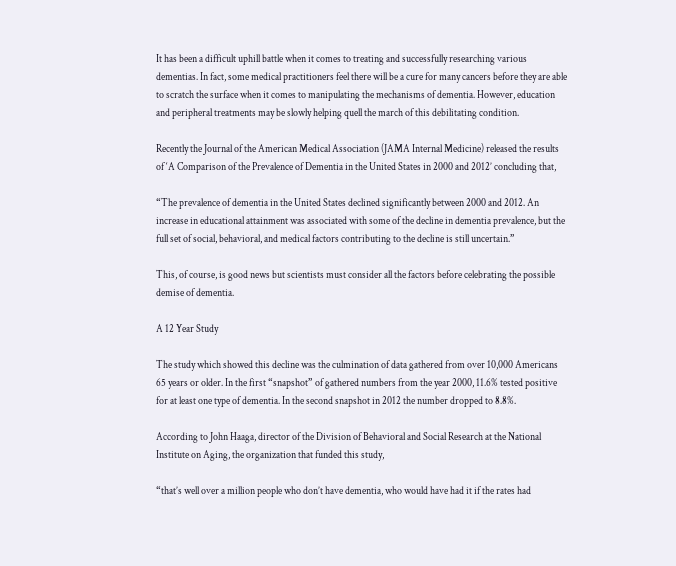It has been a difficult uphill battle when it comes to treating and successfully researching various dementias. In fact, some medical practitioners feel there will be a cure for many cancers before they are able to scratch the surface when it comes to manipulating the mechanisms of dementia. However, education and peripheral treatments may be slowly helping quell the march of this debilitating condition.

Recently the Journal of the American Medical Association (JAMA Internal Medicine) released the results of ‘A Comparison of the Prevalence of Dementia in the United States in 2000 and 2012’ concluding that,

“The prevalence of dementia in the United States declined significantly between 2000 and 2012. An increase in educational attainment was associated with some of the decline in dementia prevalence, but the full set of social, behavioral, and medical factors contributing to the decline is still uncertain.”

This, of course, is good news but scientists must consider all the factors before celebrating the possible demise of dementia.

A 12 Year Study

The study which showed this decline was the culmination of data gathered from over 10,000 Americans 65 years or older. In the first “snapshot” of gathered numbers from the year 2000, 11.6% tested positive for at least one type of dementia. In the second snapshot in 2012 the number dropped to 8.8%.

According to John Haaga, director of the Division of Behavioral and Social Research at the National Institute on Aging, the organization that funded this study,

“that’s well over a million people who don’t have dementia, who would have had it if the rates had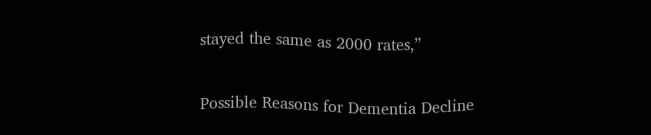stayed the same as 2000 rates,”

Possible Reasons for Dementia Decline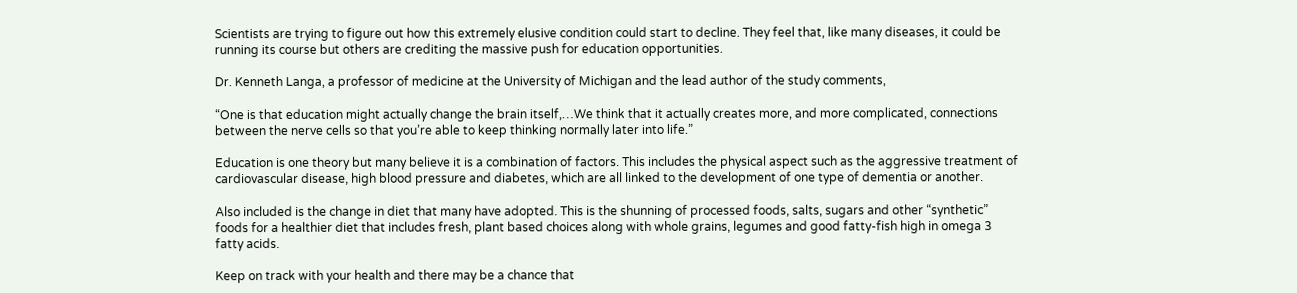Scientists are trying to figure out how this extremely elusive condition could start to decline. They feel that, like many diseases, it could be running its course but others are crediting the massive push for education opportunities.

Dr. Kenneth Langa, a professor of medicine at the University of Michigan and the lead author of the study comments,

“One is that education might actually change the brain itself,…We think that it actually creates more, and more complicated, connections between the nerve cells so that you’re able to keep thinking normally later into life.”

Education is one theory but many believe it is a combination of factors. This includes the physical aspect such as the aggressive treatment of cardiovascular disease, high blood pressure and diabetes, which are all linked to the development of one type of dementia or another.

Also included is the change in diet that many have adopted. This is the shunning of processed foods, salts, sugars and other “synthetic” foods for a healthier diet that includes fresh, plant based choices along with whole grains, legumes and good fatty-fish high in omega 3 fatty acids.

Keep on track with your health and there may be a chance that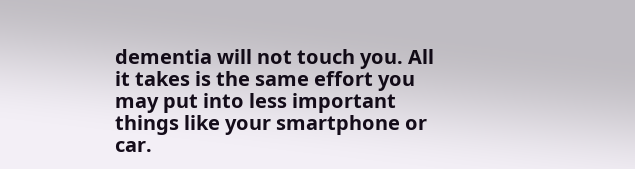dementia will not touch you. All it takes is the same effort you may put into less important things like your smartphone or car.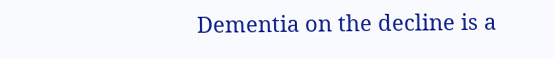Dementia on the decline is a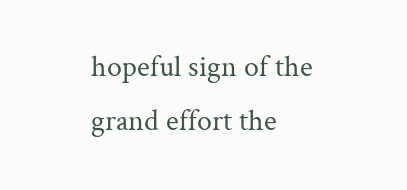hopeful sign of the grand effort the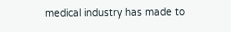medical industry has made to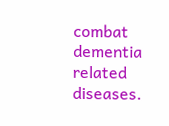combat dementia related diseases.